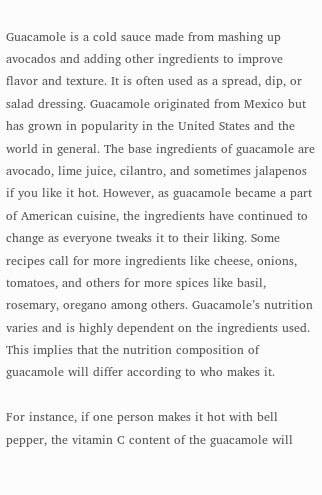Guacamole is a cold sauce made from mashing up avocados and adding other ingredients to improve flavor and texture. It is often used as a spread, dip, or salad dressing. Guacamole originated from Mexico but has grown in popularity in the United States and the world in general. The base ingredients of guacamole are avocado, lime juice, cilantro, and sometimes jalapenos if you like it hot. However, as guacamole became a part of American cuisine, the ingredients have continued to change as everyone tweaks it to their liking. Some recipes call for more ingredients like cheese, onions, tomatoes, and others for more spices like basil, rosemary, oregano among others. Guacamole’s nutrition varies and is highly dependent on the ingredients used. This implies that the nutrition composition of guacamole will differ according to who makes it.

For instance, if one person makes it hot with bell pepper, the vitamin C content of the guacamole will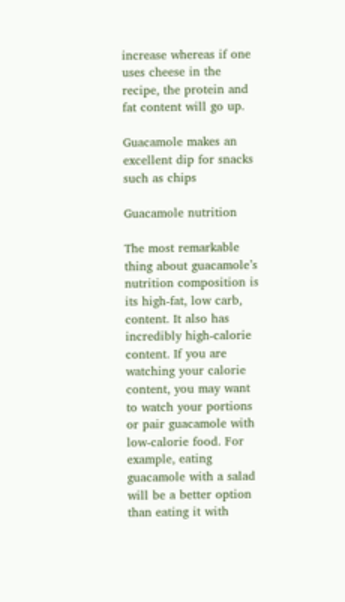increase whereas if one uses cheese in the recipe, the protein and fat content will go up.

Guacamole makes an excellent dip for snacks such as chips

Guacamole nutrition

The most remarkable thing about guacamole’s nutrition composition is its high-fat, low carb, content. It also has incredibly high-calorie content. If you are watching your calorie content, you may want to watch your portions or pair guacamole with low-calorie food. For example, eating guacamole with a salad will be a better option than eating it with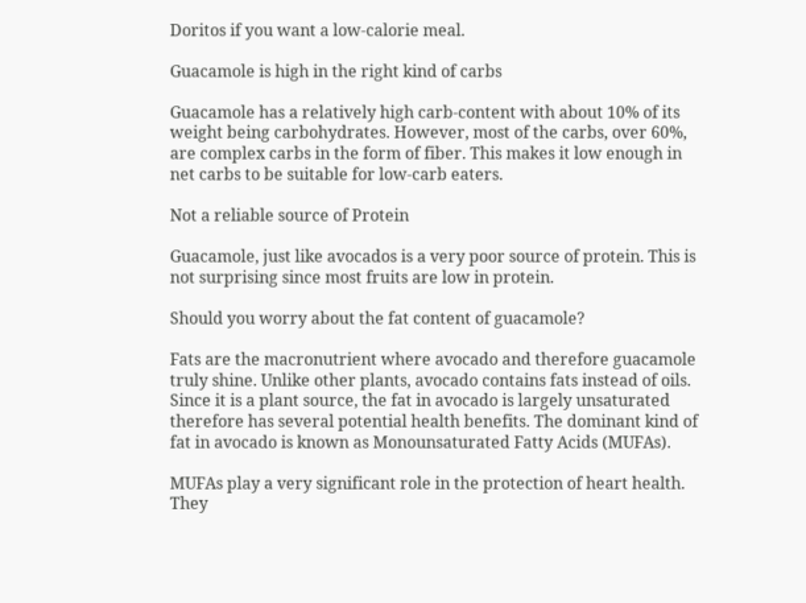Doritos if you want a low-calorie meal.

Guacamole is high in the right kind of carbs

Guacamole has a relatively high carb-content with about 10% of its weight being carbohydrates. However, most of the carbs, over 60%, are complex carbs in the form of fiber. This makes it low enough in net carbs to be suitable for low-carb eaters.

Not a reliable source of Protein

Guacamole, just like avocados is a very poor source of protein. This is not surprising since most fruits are low in protein.

Should you worry about the fat content of guacamole?

Fats are the macronutrient where avocado and therefore guacamole truly shine. Unlike other plants, avocado contains fats instead of oils. Since it is a plant source, the fat in avocado is largely unsaturated therefore has several potential health benefits. The dominant kind of fat in avocado is known as Monounsaturated Fatty Acids (MUFAs).

MUFAs play a very significant role in the protection of heart health. They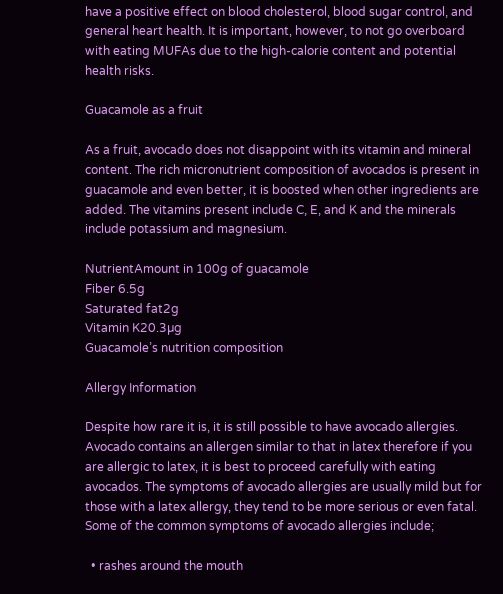have a positive effect on blood cholesterol, blood sugar control, and general heart health. It is important, however, to not go overboard with eating MUFAs due to the high-calorie content and potential health risks.

Guacamole as a fruit

As a fruit, avocado does not disappoint with its vitamin and mineral content. The rich micronutrient composition of avocados is present in guacamole and even better, it is boosted when other ingredients are added. The vitamins present include C, E, and K and the minerals include potassium and magnesium.

NutrientAmount in 100g of guacamole
Fiber 6.5g
Saturated fat2g
Vitamin K20.3µg
Guacamole’s nutrition composition

Allergy Information

Despite how rare it is, it is still possible to have avocado allergies. Avocado contains an allergen similar to that in latex therefore if you are allergic to latex, it is best to proceed carefully with eating avocados. The symptoms of avocado allergies are usually mild but for those with a latex allergy, they tend to be more serious or even fatal. Some of the common symptoms of avocado allergies include;

  • rashes around the mouth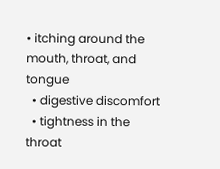• itching around the mouth, throat, and tongue
  • digestive discomfort
  • tightness in the throat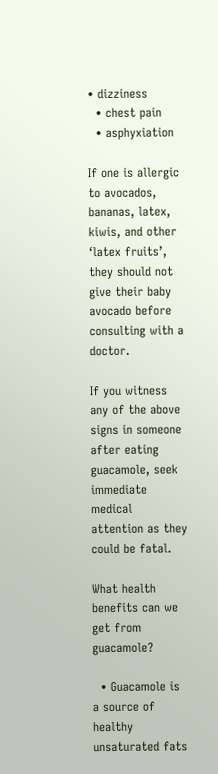• dizziness
  • chest pain
  • asphyxiation

If one is allergic to avocados, bananas, latex, kiwis, and other ‘latex fruits’, they should not give their baby avocado before consulting with a doctor.

If you witness any of the above signs in someone after eating guacamole, seek immediate medical attention as they could be fatal.

What health benefits can we get from guacamole?

  • Guacamole is a source of healthy unsaturated fats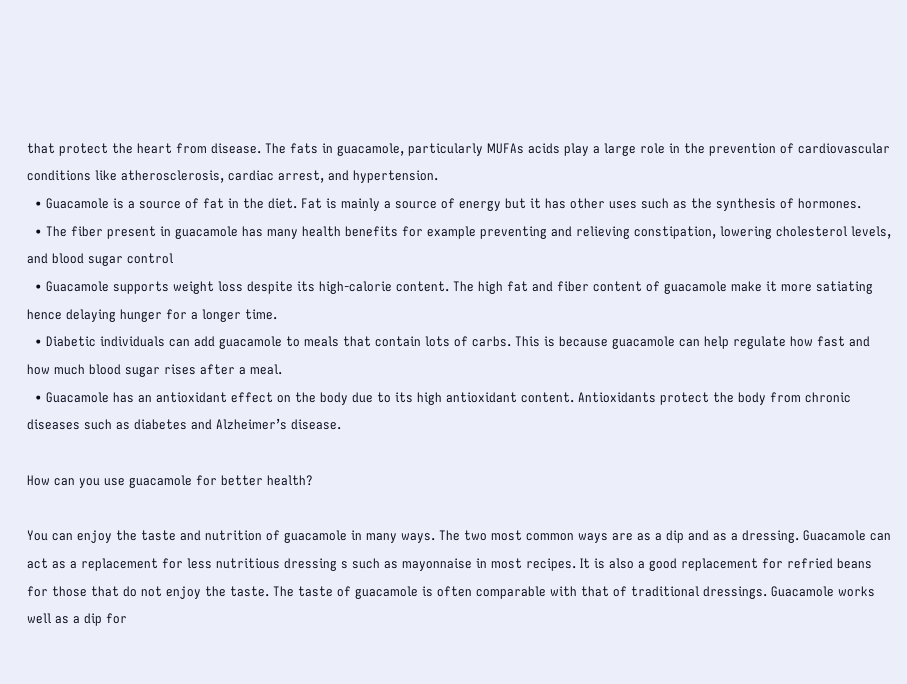that protect the heart from disease. The fats in guacamole, particularly MUFAs acids play a large role in the prevention of cardiovascular conditions like atherosclerosis, cardiac arrest, and hypertension.
  • Guacamole is a source of fat in the diet. Fat is mainly a source of energy but it has other uses such as the synthesis of hormones.
  • The fiber present in guacamole has many health benefits for example preventing and relieving constipation, lowering cholesterol levels, and blood sugar control
  • Guacamole supports weight loss despite its high-calorie content. The high fat and fiber content of guacamole make it more satiating hence delaying hunger for a longer time.
  • Diabetic individuals can add guacamole to meals that contain lots of carbs. This is because guacamole can help regulate how fast and how much blood sugar rises after a meal.
  • Guacamole has an antioxidant effect on the body due to its high antioxidant content. Antioxidants protect the body from chronic diseases such as diabetes and Alzheimer’s disease.

How can you use guacamole for better health?

You can enjoy the taste and nutrition of guacamole in many ways. The two most common ways are as a dip and as a dressing. Guacamole can act as a replacement for less nutritious dressing s such as mayonnaise in most recipes. It is also a good replacement for refried beans for those that do not enjoy the taste. The taste of guacamole is often comparable with that of traditional dressings. Guacamole works well as a dip for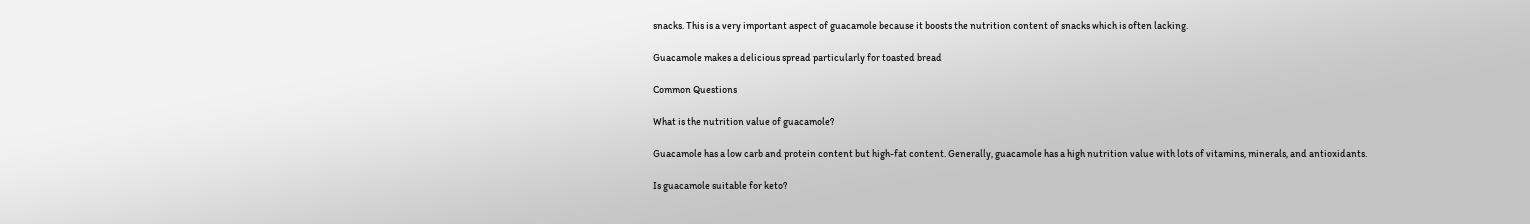snacks. This is a very important aspect of guacamole because it boosts the nutrition content of snacks which is often lacking.

Guacamole makes a delicious spread particularly for toasted bread

Common Questions

What is the nutrition value of guacamole?

Guacamole has a low carb and protein content but high-fat content. Generally, guacamole has a high nutrition value with lots of vitamins, minerals, and antioxidants.

Is guacamole suitable for keto?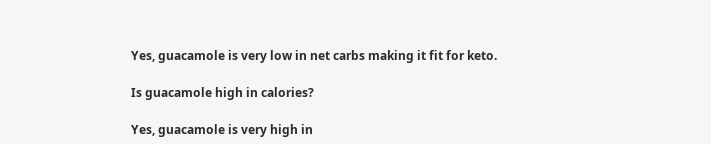Yes, guacamole is very low in net carbs making it fit for keto.

Is guacamole high in calories?

Yes, guacamole is very high in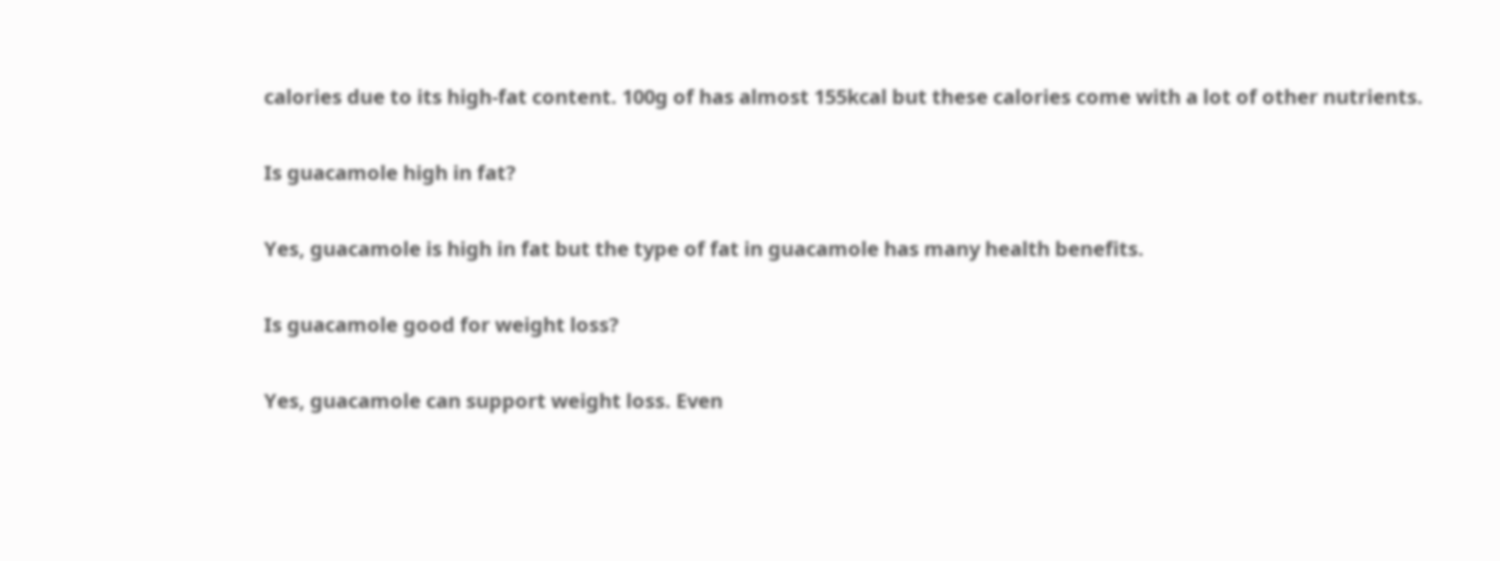calories due to its high-fat content. 100g of has almost 155kcal but these calories come with a lot of other nutrients.

Is guacamole high in fat?

Yes, guacamole is high in fat but the type of fat in guacamole has many health benefits.

Is guacamole good for weight loss?

Yes, guacamole can support weight loss. Even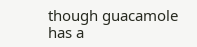though guacamole has a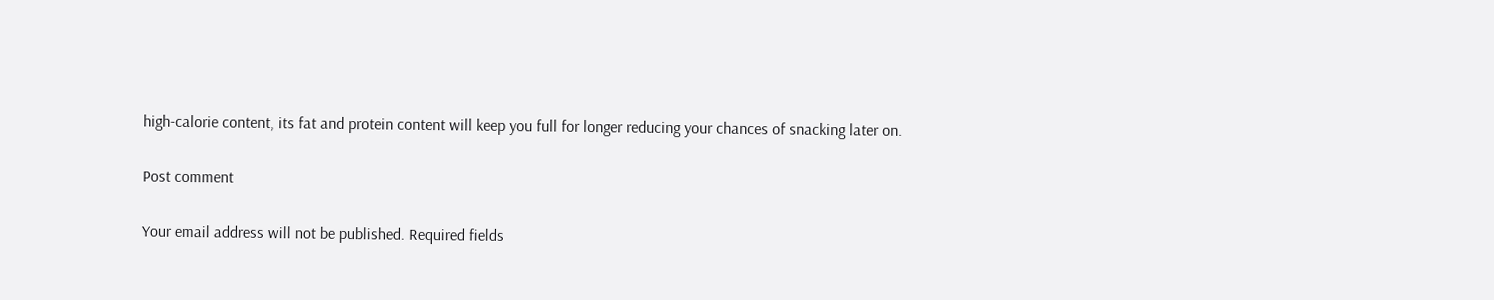high-calorie content, its fat and protein content will keep you full for longer reducing your chances of snacking later on.

Post comment

Your email address will not be published. Required fields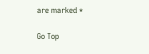are marked *

Go Top